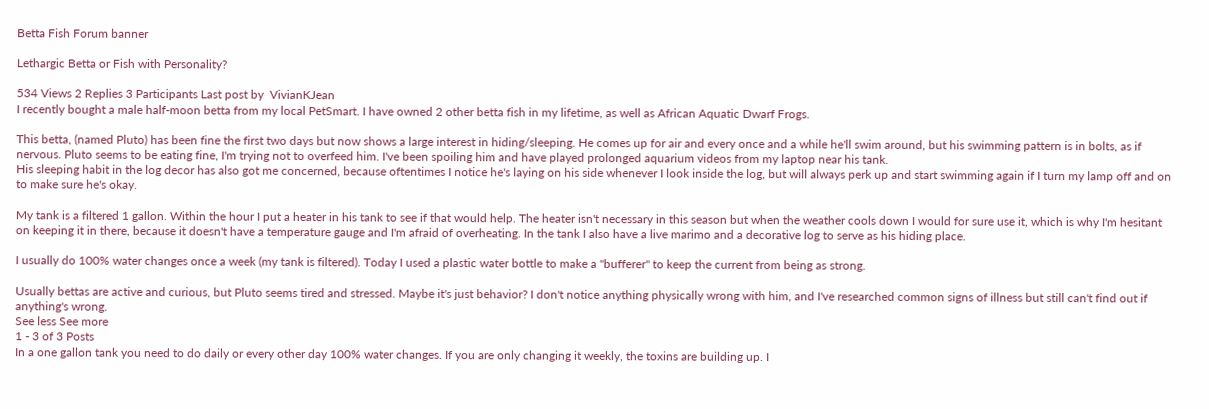Betta Fish Forum banner

Lethargic Betta or Fish with Personality?

534 Views 2 Replies 3 Participants Last post by  VivianKJean
I recently bought a male half-moon betta from my local PetSmart. I have owned 2 other betta fish in my lifetime, as well as African Aquatic Dwarf Frogs.

This betta, (named Pluto) has been fine the first two days but now shows a large interest in hiding/sleeping. He comes up for air and every once and a while he'll swim around, but his swimming pattern is in bolts, as if nervous. Pluto seems to be eating fine, I'm trying not to overfeed him. I've been spoiling him and have played prolonged aquarium videos from my laptop near his tank.
His sleeping habit in the log decor has also got me concerned, because oftentimes I notice he's laying on his side whenever I look inside the log, but will always perk up and start swimming again if I turn my lamp off and on to make sure he's okay.

My tank is a filtered 1 gallon. Within the hour I put a heater in his tank to see if that would help. The heater isn't necessary in this season but when the weather cools down I would for sure use it, which is why I'm hesitant on keeping it in there, because it doesn't have a temperature gauge and I'm afraid of overheating. In the tank I also have a live marimo and a decorative log to serve as his hiding place.

I usually do 100% water changes once a week (my tank is filtered). Today I used a plastic water bottle to make a "bufferer" to keep the current from being as strong.

Usually bettas are active and curious, but Pluto seems tired and stressed. Maybe it's just behavior? I don't notice anything physically wrong with him, and I've researched common signs of illness but still can't find out if anything's wrong.
See less See more
1 - 3 of 3 Posts
In a one gallon tank you need to do daily or every other day 100% water changes. If you are only changing it weekly, the toxins are building up. I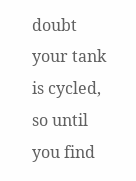doubt your tank is cycled, so until you find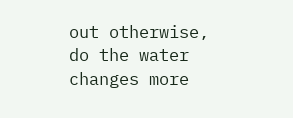out otherwise, do the water changes more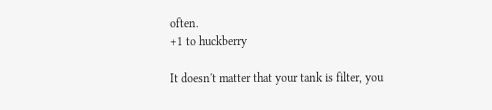often.
+1 to huckberry

It doesn't matter that your tank is filter, you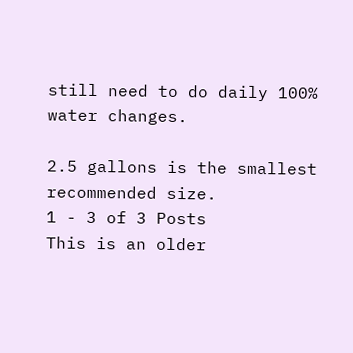still need to do daily 100% water changes.

2.5 gallons is the smallest recommended size.
1 - 3 of 3 Posts
This is an older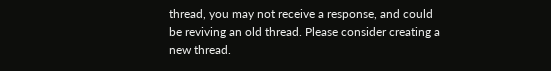thread, you may not receive a response, and could be reviving an old thread. Please consider creating a new thread.